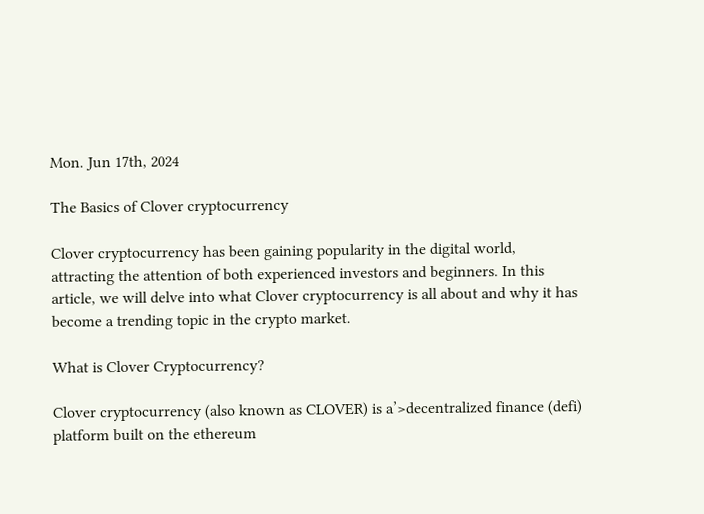Mon. Jun 17th, 2024

The Basics of Clover cryptocurrency

Clover cryptocurrency has been gaining popularity in the digital world, attracting the attention of both experienced investors and beginners. In this article, we will delve into what Clover cryptocurrency is all about and why it has become a trending topic in the crypto market.

What is Clover Cryptocurrency?

Clover cryptocurrency (also known as CLOVER) is a’>decentralized finance (defi) platform built on the ethereum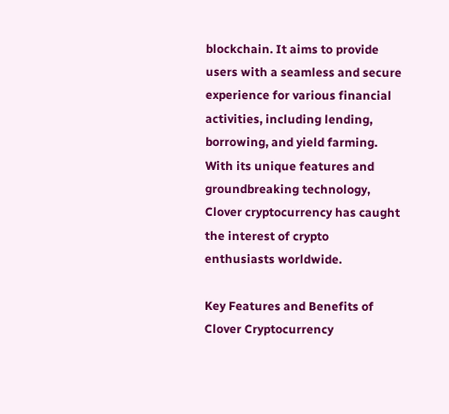blockchain. It aims to provide users with a seamless and secure experience for various financial activities, including lending, borrowing, and yield farming. With its unique features and groundbreaking technology, Clover cryptocurrency has caught the interest of crypto enthusiasts worldwide.

Key Features and Benefits of Clover Cryptocurrency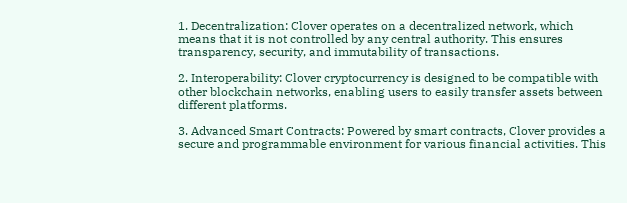1. Decentralization: Clover operates on a decentralized network, which means that it is not controlled by any central authority. This ensures transparency, security, and immutability of transactions.

2. Interoperability: Clover cryptocurrency is designed to be compatible with other blockchain networks, enabling users to easily transfer assets between different platforms.

3. Advanced Smart Contracts: Powered by smart contracts, Clover provides a secure and programmable environment for various financial activities. This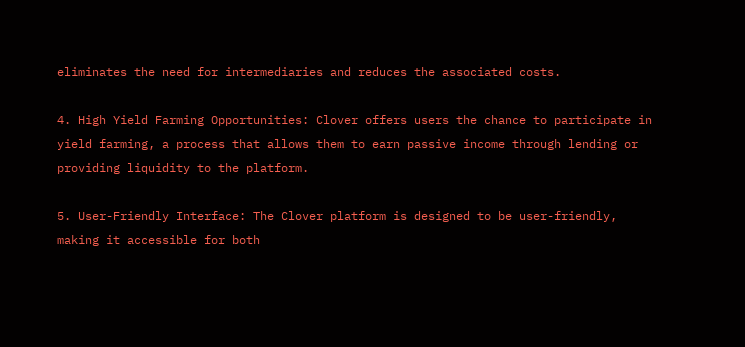eliminates the need for intermediaries and reduces the associated costs.

4. High Yield Farming Opportunities: Clover offers users the chance to participate in yield farming, a process that allows them to earn passive income through lending or providing liquidity to the platform.

5. User-Friendly Interface: The Clover platform is designed to be user-friendly, making it accessible for both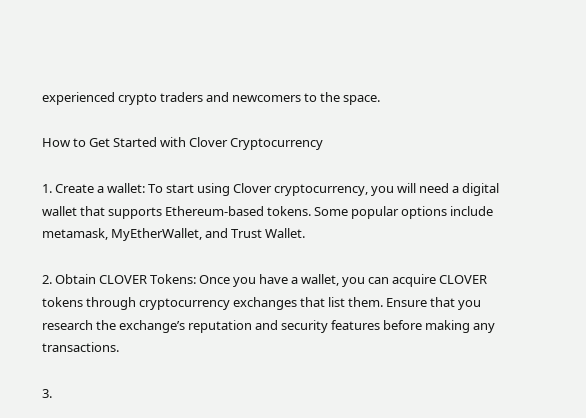experienced crypto traders and newcomers to the space.

How to Get Started with Clover Cryptocurrency

1. Create a wallet: To start using Clover cryptocurrency, you will need a digital wallet that supports Ethereum-based tokens. Some popular options include metamask, MyEtherWallet, and Trust Wallet.

2. Obtain CLOVER Tokens: Once you have a wallet, you can acquire CLOVER tokens through cryptocurrency exchanges that list them. Ensure that you research the exchange’s reputation and security features before making any transactions.

3.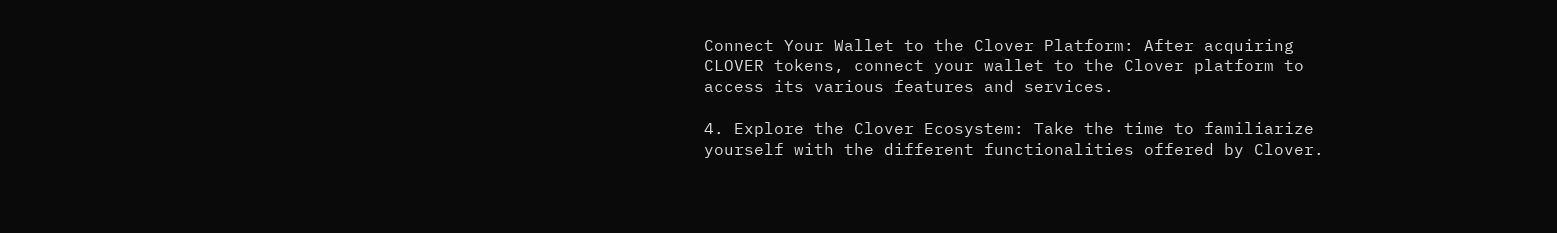Connect Your Wallet to the Clover Platform: After acquiring CLOVER tokens, connect your wallet to the Clover platform to access its various features and services.

4. Explore the Clover Ecosystem: Take the time to familiarize yourself with the different functionalities offered by Clover.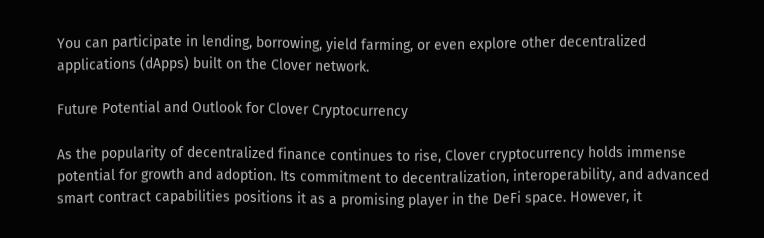You can participate in lending, borrowing, yield farming, or even explore other decentralized applications (dApps) built on the Clover network.

Future Potential and Outlook for Clover Cryptocurrency

As the popularity of decentralized finance continues to rise, Clover cryptocurrency holds immense potential for growth and adoption. Its commitment to decentralization, interoperability, and advanced smart contract capabilities positions it as a promising player in the DeFi space. However, it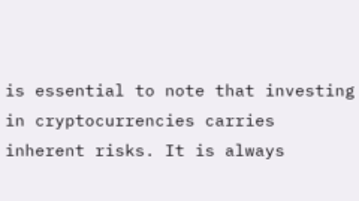is essential to note that investing in cryptocurrencies carries inherent risks. It is always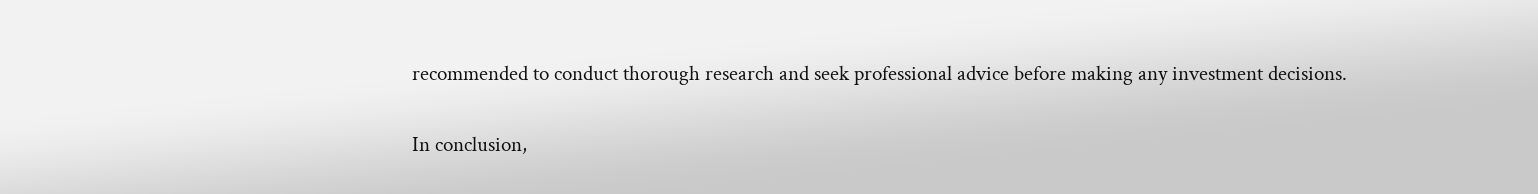recommended to conduct thorough research and seek professional advice before making any investment decisions.

In conclusion,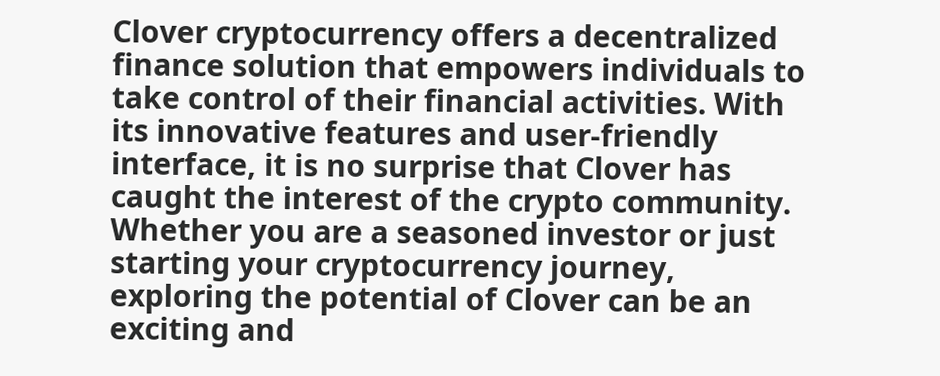Clover cryptocurrency offers a decentralized finance solution that empowers individuals to take control of their financial activities. With its innovative features and user-friendly interface, it is no surprise that Clover has caught the interest of the crypto community. Whether you are a seasoned investor or just starting your cryptocurrency journey, exploring the potential of Clover can be an exciting and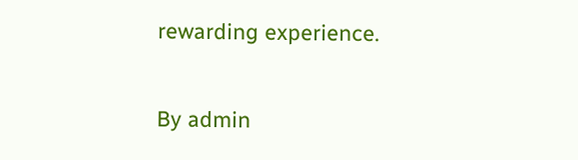rewarding experience.

By admin